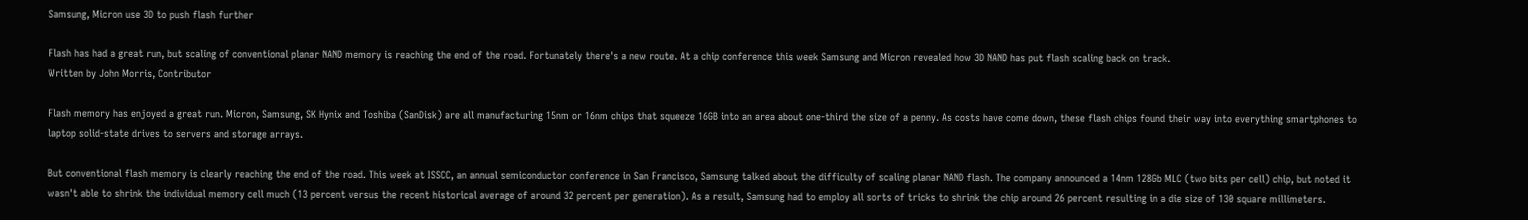Samsung, Micron use 3D to push flash further

Flash has had a great run, but scaling of conventional planar NAND memory is reaching the end of the road. Fortunately there's a new route. At a chip conference this week Samsung and Micron revealed how 3D NAND has put flash scaling back on track.
Written by John Morris, Contributor

Flash memory has enjoyed a great run. Micron, Samsung, SK Hynix and Toshiba (SanDisk) are all manufacturing 15nm or 16nm chips that squeeze 16GB into an area about one-third the size of a penny. As costs have come down, these flash chips found their way into everything smartphones to laptop solid-state drives to servers and storage arrays.

But conventional flash memory is clearly reaching the end of the road. This week at ISSCC, an annual semiconductor conference in San Francisco, Samsung talked about the difficulty of scaling planar NAND flash. The company announced a 14nm 128Gb MLC (two bits per cell) chip, but noted it wasn't able to shrink the individual memory cell much (13 percent versus the recent historical average of around 32 percent per generation). As a result, Samsung had to employ all sorts of tricks to shrink the chip around 26 percent resulting in a die size of 130 square millimeters.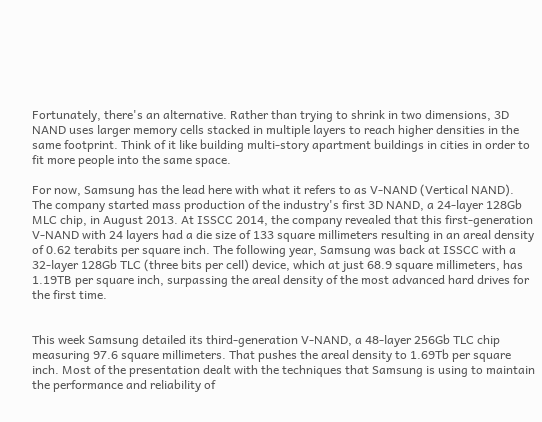Fortunately, there's an alternative. Rather than trying to shrink in two dimensions, 3D NAND uses larger memory cells stacked in multiple layers to reach higher densities in the same footprint. Think of it like building multi-story apartment buildings in cities in order to fit more people into the same space.

For now, Samsung has the lead here with what it refers to as V-NAND (Vertical NAND). The company started mass production of the industry's first 3D NAND, a 24-layer 128Gb MLC chip, in August 2013. At ISSCC 2014, the company revealed that this first-generation V-NAND with 24 layers had a die size of 133 square millimeters resulting in an areal density of 0.62 terabits per square inch. The following year, Samsung was back at ISSCC with a 32-layer 128Gb TLC (three bits per cell) device, which at just 68.9 square millimeters, has 1.19TB per square inch, surpassing the areal density of the most advanced hard drives for the first time.


This week Samsung detailed its third-generation V-NAND, a 48-layer 256Gb TLC chip measuring 97.6 square millimeters. That pushes the areal density to 1.69Tb per square inch. Most of the presentation dealt with the techniques that Samsung is using to maintain the performance and reliability of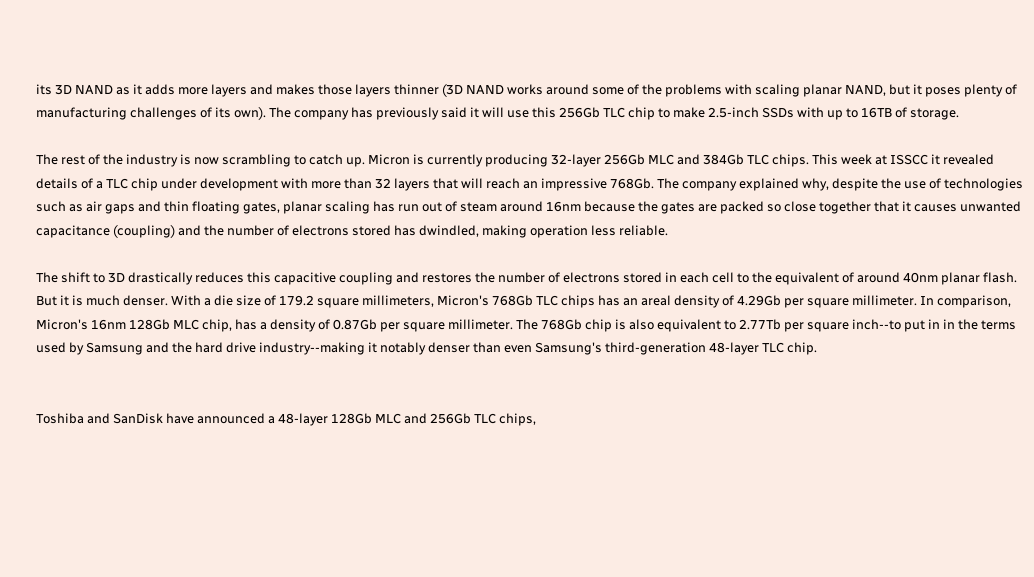its 3D NAND as it adds more layers and makes those layers thinner (3D NAND works around some of the problems with scaling planar NAND, but it poses plenty of manufacturing challenges of its own). The company has previously said it will use this 256Gb TLC chip to make 2.5-inch SSDs with up to 16TB of storage.

The rest of the industry is now scrambling to catch up. Micron is currently producing 32-layer 256Gb MLC and 384Gb TLC chips. This week at ISSCC it revealed details of a TLC chip under development with more than 32 layers that will reach an impressive 768Gb. The company explained why, despite the use of technologies such as air gaps and thin floating gates, planar scaling has run out of steam around 16nm because the gates are packed so close together that it causes unwanted capacitance (coupling) and the number of electrons stored has dwindled, making operation less reliable.

The shift to 3D drastically reduces this capacitive coupling and restores the number of electrons stored in each cell to the equivalent of around 40nm planar flash. But it is much denser. With a die size of 179.2 square millimeters, Micron's 768Gb TLC chips has an areal density of 4.29Gb per square millimeter. In comparison, Micron's 16nm 128Gb MLC chip, has a density of 0.87Gb per square millimeter. The 768Gb chip is also equivalent to 2.77Tb per square inch--to put in in the terms used by Samsung and the hard drive industry--making it notably denser than even Samsung's third-generation 48-layer TLC chip.


Toshiba and SanDisk have announced a 48-layer 128Gb MLC and 256Gb TLC chips,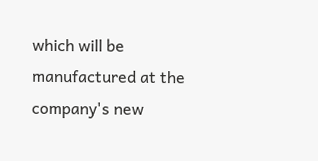which will be manufactured at the company's new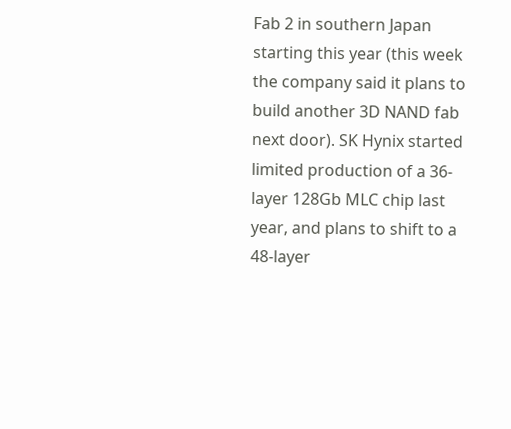Fab 2 in southern Japan starting this year (this week the company said it plans to build another 3D NAND fab next door). SK Hynix started limited production of a 36-layer 128Gb MLC chip last year, and plans to shift to a 48-layer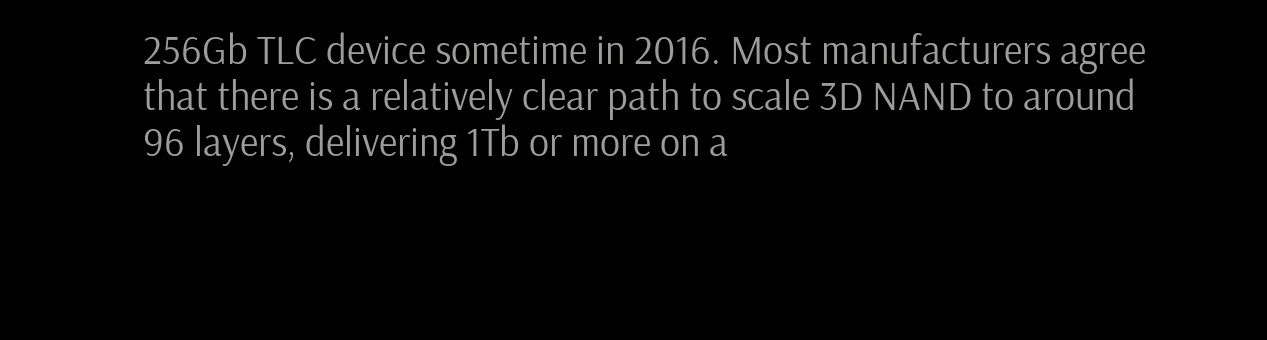256Gb TLC device sometime in 2016. Most manufacturers agree that there is a relatively clear path to scale 3D NAND to around 96 layers, delivering 1Tb or more on a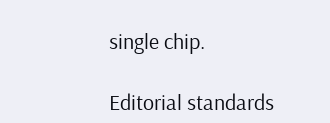single chip.

Editorial standards